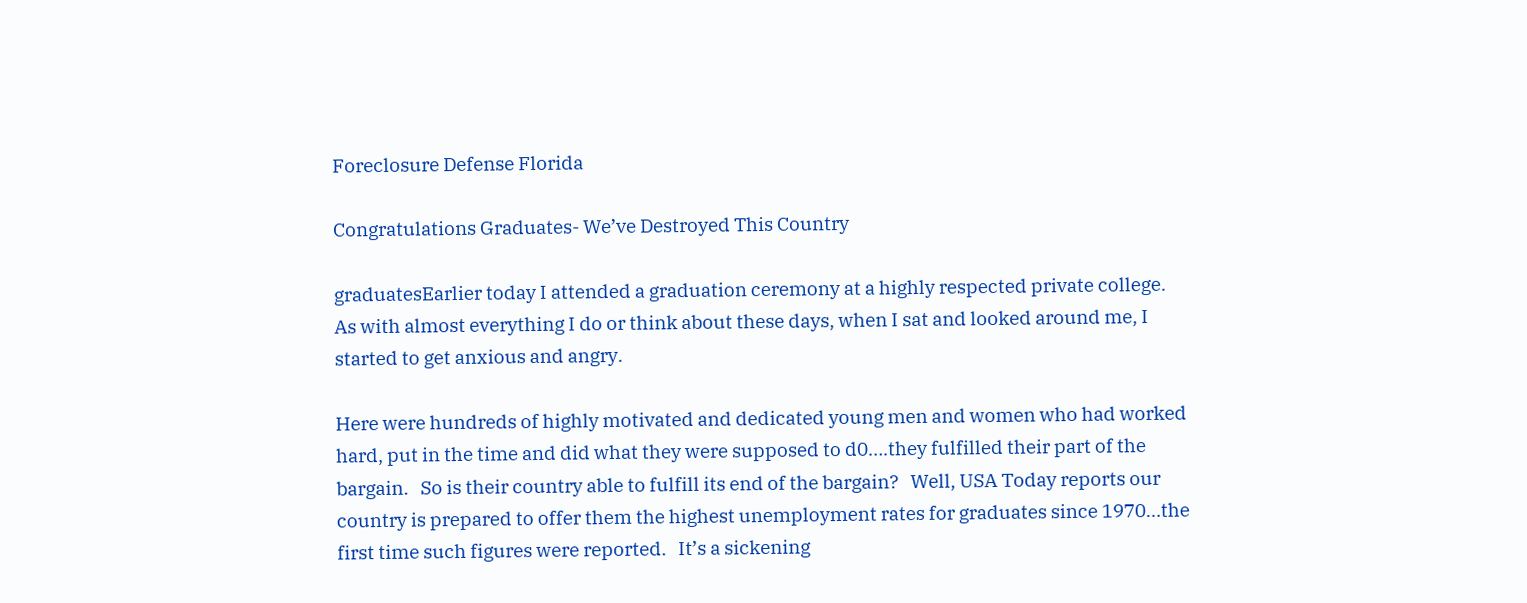Foreclosure Defense Florida

Congratulations Graduates- We’ve Destroyed This Country

graduatesEarlier today I attended a graduation ceremony at a highly respected private college.   As with almost everything I do or think about these days, when I sat and looked around me, I started to get anxious and angry.

Here were hundreds of highly motivated and dedicated young men and women who had worked hard, put in the time and did what they were supposed to d0….they fulfilled their part of the bargain.   So is their country able to fulfill its end of the bargain?   Well, USA Today reports our country is prepared to offer them the highest unemployment rates for graduates since 1970…the first time such figures were reported.   It’s a sickening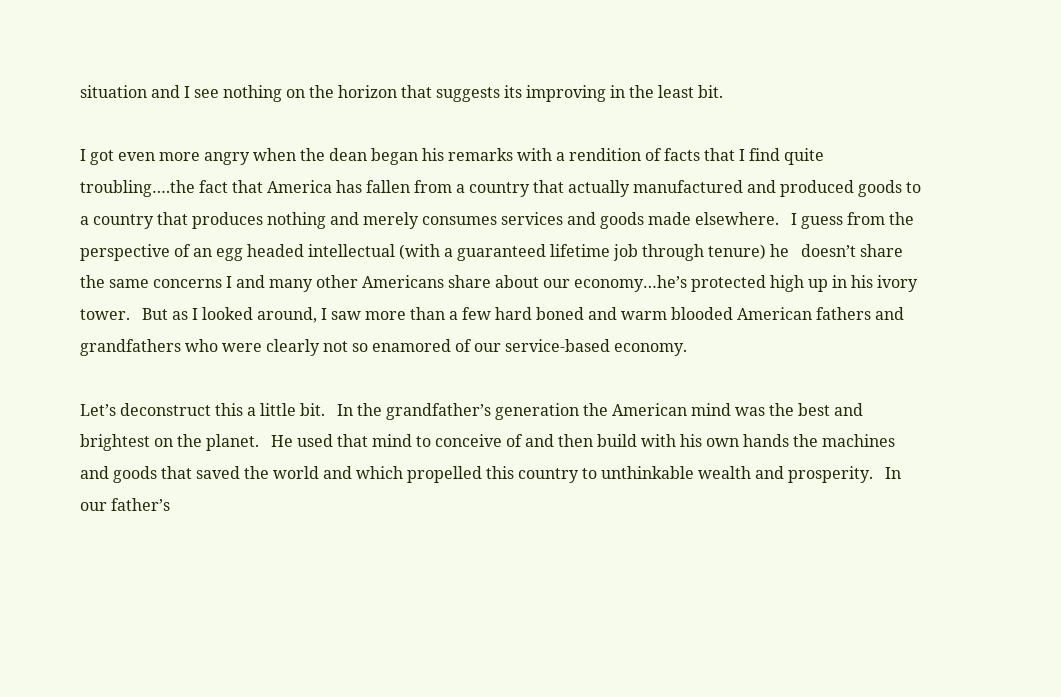situation and I see nothing on the horizon that suggests its improving in the least bit.

I got even more angry when the dean began his remarks with a rendition of facts that I find quite troubling….the fact that America has fallen from a country that actually manufactured and produced goods to a country that produces nothing and merely consumes services and goods made elsewhere.   I guess from the perspective of an egg headed intellectual (with a guaranteed lifetime job through tenure) he   doesn’t share the same concerns I and many other Americans share about our economy…he’s protected high up in his ivory tower.   But as I looked around, I saw more than a few hard boned and warm blooded American fathers and grandfathers who were clearly not so enamored of our service-based economy.

Let’s deconstruct this a little bit.   In the grandfather’s generation the American mind was the best and brightest on the planet.   He used that mind to conceive of and then build with his own hands the machines and goods that saved the world and which propelled this country to unthinkable wealth and prosperity.   In our father’s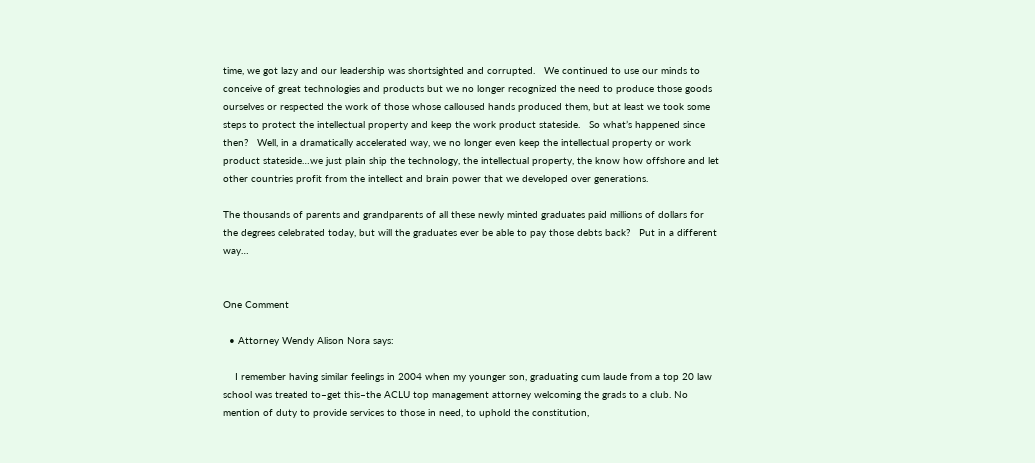time, we got lazy and our leadership was shortsighted and corrupted.   We continued to use our minds to conceive of great technologies and products but we no longer recognized the need to produce those goods ourselves or respected the work of those whose calloused hands produced them, but at least we took some steps to protect the intellectual property and keep the work product stateside.   So what’s happened since then?   Well, in a dramatically accelerated way, we no longer even keep the intellectual property or work product stateside…we just plain ship the technology, the intellectual property, the know how offshore and let other countries profit from the intellect and brain power that we developed over generations.

The thousands of parents and grandparents of all these newly minted graduates paid millions of dollars for the degrees celebrated today, but will the graduates ever be able to pay those debts back?   Put in a different way…


One Comment

  • Attorney Wendy Alison Nora says:

    I remember having similar feelings in 2004 when my younger son, graduating cum laude from a top 20 law school was treated to–get this–the ACLU top management attorney welcoming the grads to a club. No mention of duty to provide services to those in need, to uphold the constitution,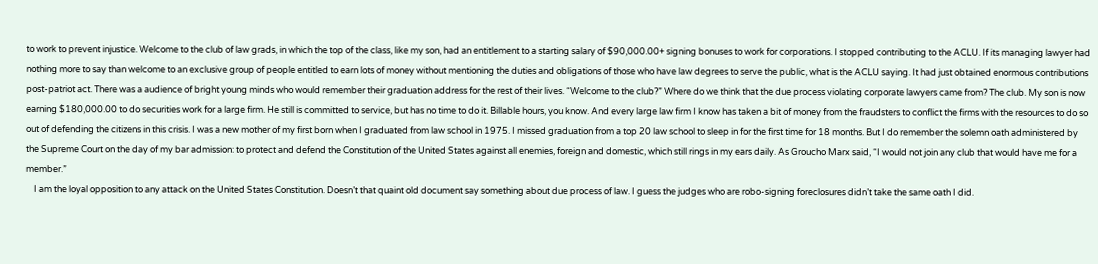to work to prevent injustice. Welcome to the club of law grads, in which the top of the class, like my son, had an entitlement to a starting salary of $90,000.00+ signing bonuses to work for corporations. I stopped contributing to the ACLU. If its managing lawyer had nothing more to say than welcome to an exclusive group of people entitled to earn lots of money without mentioning the duties and obligations of those who have law degrees to serve the public, what is the ACLU saying. It had just obtained enormous contributions post-patriot act. There was a audience of bright young minds who would remember their graduation address for the rest of their lives. “Welcome to the club?” Where do we think that the due process violating corporate lawyers came from? The club. My son is now earning $180,000.00 to do securities work for a large firm. He still is committed to service, but has no time to do it. Billable hours, you know. And every large law firm I know has taken a bit of money from the fraudsters to conflict the firms with the resources to do so out of defending the citizens in this crisis. I was a new mother of my first born when I graduated from law school in 1975. I missed graduation from a top 20 law school to sleep in for the first time for 18 months. But I do remember the solemn oath administered by the Supreme Court on the day of my bar admission: to protect and defend the Constitution of the United States against all enemies, foreign and domestic, which still rings in my ears daily. As Groucho Marx said, “I would not join any club that would have me for a member.”
    I am the loyal opposition to any attack on the United States Constitution. Doesn’t that quaint old document say something about due process of law. I guess the judges who are robo-signing foreclosures didn’t take the same oath I did.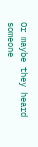Or maybe they heard someone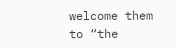welcome them to “the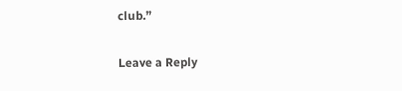club.”

Leave a Reply